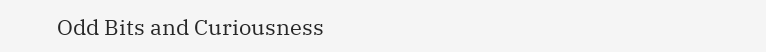Odd Bits and Curiousness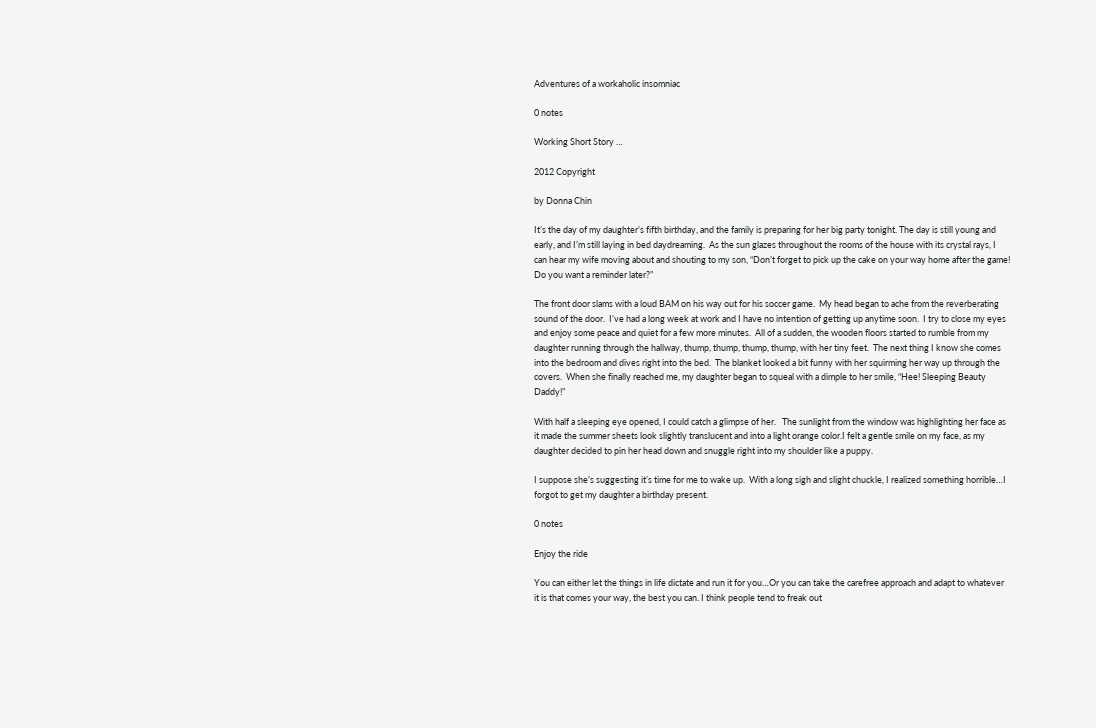Adventures of a workaholic insomniac

0 notes

Working Short Story …

2012 Copyright

by Donna Chin

It’s the day of my daughter’s fifth birthday, and the family is preparing for her big party tonight. The day is still young and early, and I’m still laying in bed daydreaming.  As the sun glazes throughout the rooms of the house with its crystal rays, I can hear my wife moving about and shouting to my son, “Don’t forget to pick up the cake on your way home after the game! Do you want a reminder later?”

The front door slams with a loud BAM on his way out for his soccer game.  My head began to ache from the reverberating sound of the door.  I’ve had a long week at work and I have no intention of getting up anytime soon.  I try to close my eyes and enjoy some peace and quiet for a few more minutes.  All of a sudden, the wooden floors started to rumble from my daughter running through the hallway, thump, thump, thump, thump, with her tiny feet.  The next thing I know she comes into the bedroom and dives right into the bed.  The blanket looked a bit funny with her squirming her way up through the covers.  When she finally reached me, my daughter began to squeal with a dimple to her smile, “Hee! Sleeping Beauty Daddy!”

With half a sleeping eye opened, I could catch a glimpse of her.   The sunlight from the window was highlighting her face as it made the summer sheets look slightly translucent and into a light orange color.I felt a gentle smile on my face, as my daughter decided to pin her head down and snuggle right into my shoulder like a puppy.

I suppose she’s suggesting it’s time for me to wake up.  With a long sigh and slight chuckle, I realized something horrible…I forgot to get my daughter a birthday present.

0 notes

Enjoy the ride

You can either let the things in life dictate and run it for you…Or you can take the carefree approach and adapt to whatever it is that comes your way, the best you can. I think people tend to freak out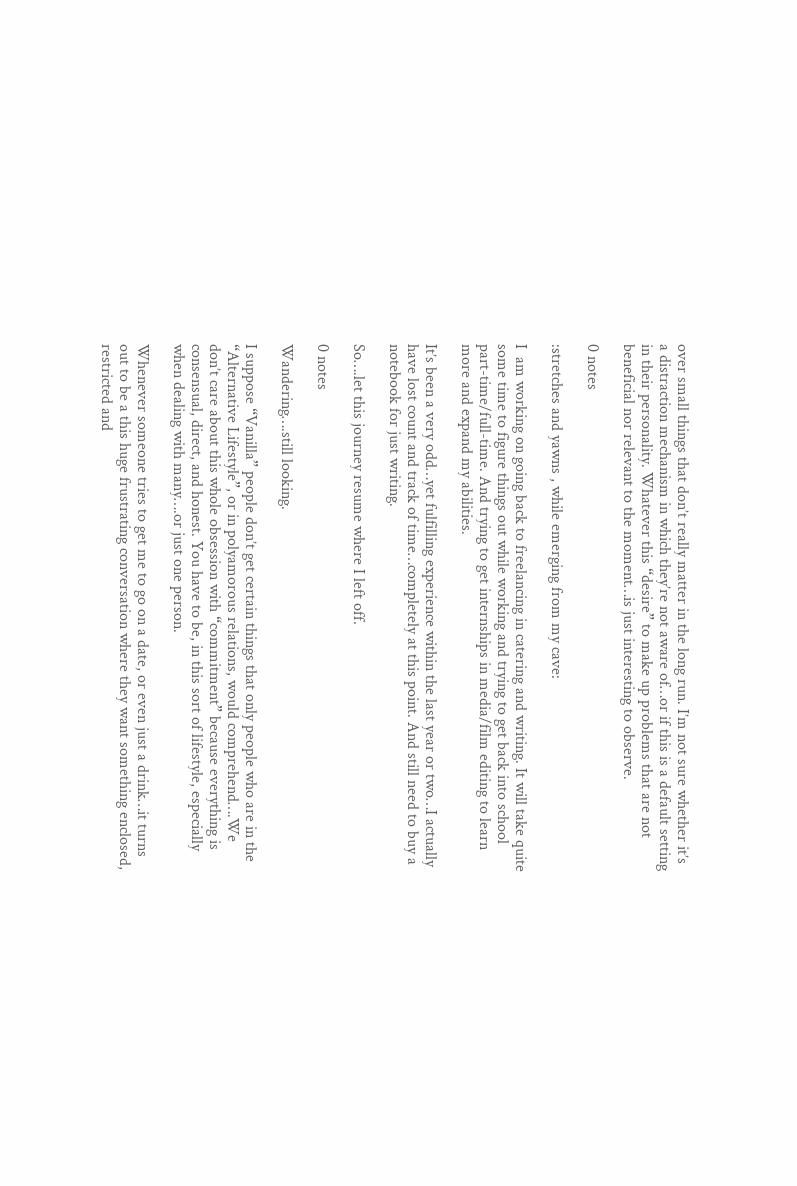over small things that don’t really matter in the long run. I’m not sure whether it’s a distraction mechanism in which they’re not aware of…or if this is a default setting in their personality. Whatever this “desire” to make up problems that are not beneficial nor relevant to the moment…is just interesting to observe.

0 notes

:stretches and yawns , while emerging from my cave:

I  am working on going back to freelancing in catering and writing. It will take quite some time to figure things out while working and trying to get back into school part-time/full-time. And trying to get internships in media/film editing to learn more and expand my abilities.

It’s been a very odd…yet fulfilling experience within the last year or two…I actually have lost count and track of time…completely at this point. And still need to buy a notebook for just writing.

So….let this journey resume where I left off.

0 notes

Wandering….still looking.

I suppose “Vanilla” people don’t get certain things that only people who are in the “Alternative Lifestyle”, or in polyamorous relations, would comprehend….We don’t care about this whole obsession with “commitment” because everything is consensual, direct, and honest. You have to be, in this sort of lifestyle, especially when dealing with many….or just one person.

Whenever someone tries to get me to go on a date, or even just a drink…it turns out to be a this huge frustrating conversation where they want something enclosed, restricted and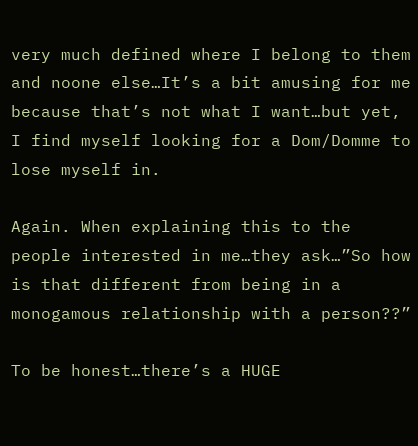very much defined where I belong to them and noone else…It’s a bit amusing for me because that’s not what I want…but yet, I find myself looking for a Dom/Domme to lose myself in.

Again. When explaining this to the people interested in me…they ask…”So how is that different from being in a monogamous relationship with a person??”

To be honest…there’s a HUGE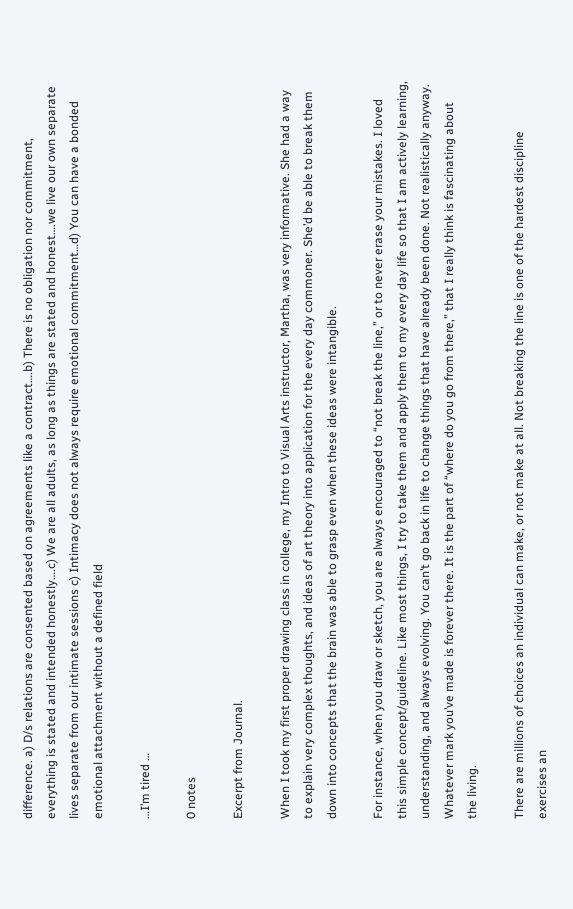difference. a) D/s relations are consented based on agreements like a contract….b) There is no obligation nor commitment, everything is stated and intended honestly….c) We are all adults, as long as things are stated and honest….we live our own separate lives separate from our intimate sessions c) Intimacy does not always require emotional commitment…d) You can have a bonded emotional attachment without a defined field

…I’m tired …

0 notes

Excerpt from Journal.

When I took my first proper drawing class in college, my Intro to Visual Arts instructor, Martha, was very informative. She had a way to explain very complex thoughts, and ideas of art theory into application for the every day commoner. She’d be able to break them down into concepts that the brain was able to grasp even when these ideas were intangible.

For instance, when you draw or sketch, you are always encouraged to “not break the line,” or to never erase your mistakes. I loved this simple concept/guideline. Like most things, I try to take them and apply them to my every day life so that I am actively learning, understanding, and always evolving. You can’t go back in life to change things that have already been done. Not realistically anyway. Whatever mark you’ve made is forever there. It is the part of “where do you go from there,” that I really think is fascinating about the living.

There are millions of choices an individual can make, or not make at all. Not breaking the line is one of the hardest discipline exercises an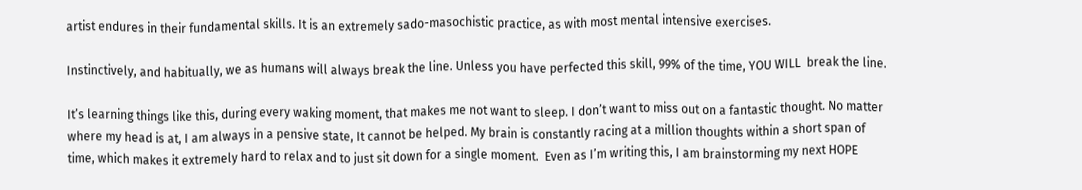artist endures in their fundamental skills. It is an extremely sado-masochistic practice, as with most mental intensive exercises.

Instinctively, and habitually, we as humans will always break the line. Unless you have perfected this skill, 99% of the time, YOU WILL  break the line.

It’s learning things like this, during every waking moment, that makes me not want to sleep. I don’t want to miss out on a fantastic thought. No matter where my head is at, I am always in a pensive state, It cannot be helped. My brain is constantly racing at a million thoughts within a short span of time, which makes it extremely hard to relax and to just sit down for a single moment.  Even as I’m writing this, I am brainstorming my next HOPE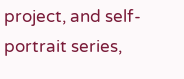project, and self-portrait series,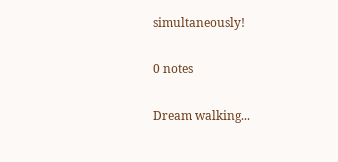simultaneously!

0 notes

Dream walking...